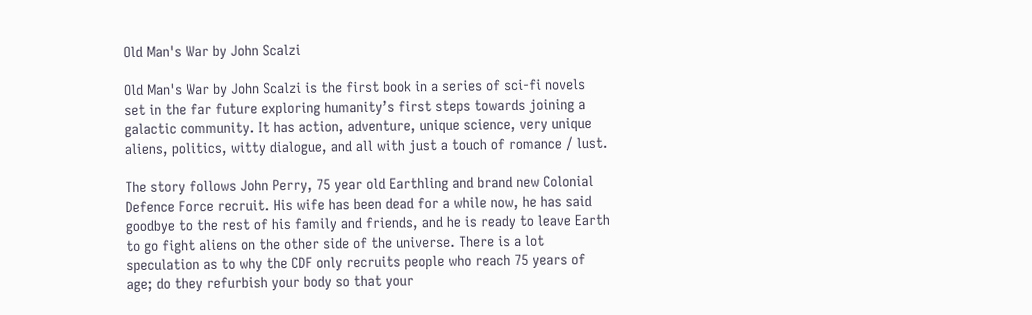Old Man's War by John Scalzi

Old Man's War by John Scalzi is the first book in a series of sci-fi novels set in the far future exploring humanity’s first steps towards joining a galactic community. It has action, adventure, unique science, very unique aliens, politics, witty dialogue, and all with just a touch of romance / lust.

The story follows John Perry, 75 year old Earthling and brand new Colonial Defence Force recruit. His wife has been dead for a while now, he has said goodbye to the rest of his family and friends, and he is ready to leave Earth to go fight aliens on the other side of the universe. There is a lot speculation as to why the CDF only recruits people who reach 75 years of age; do they refurbish your body so that your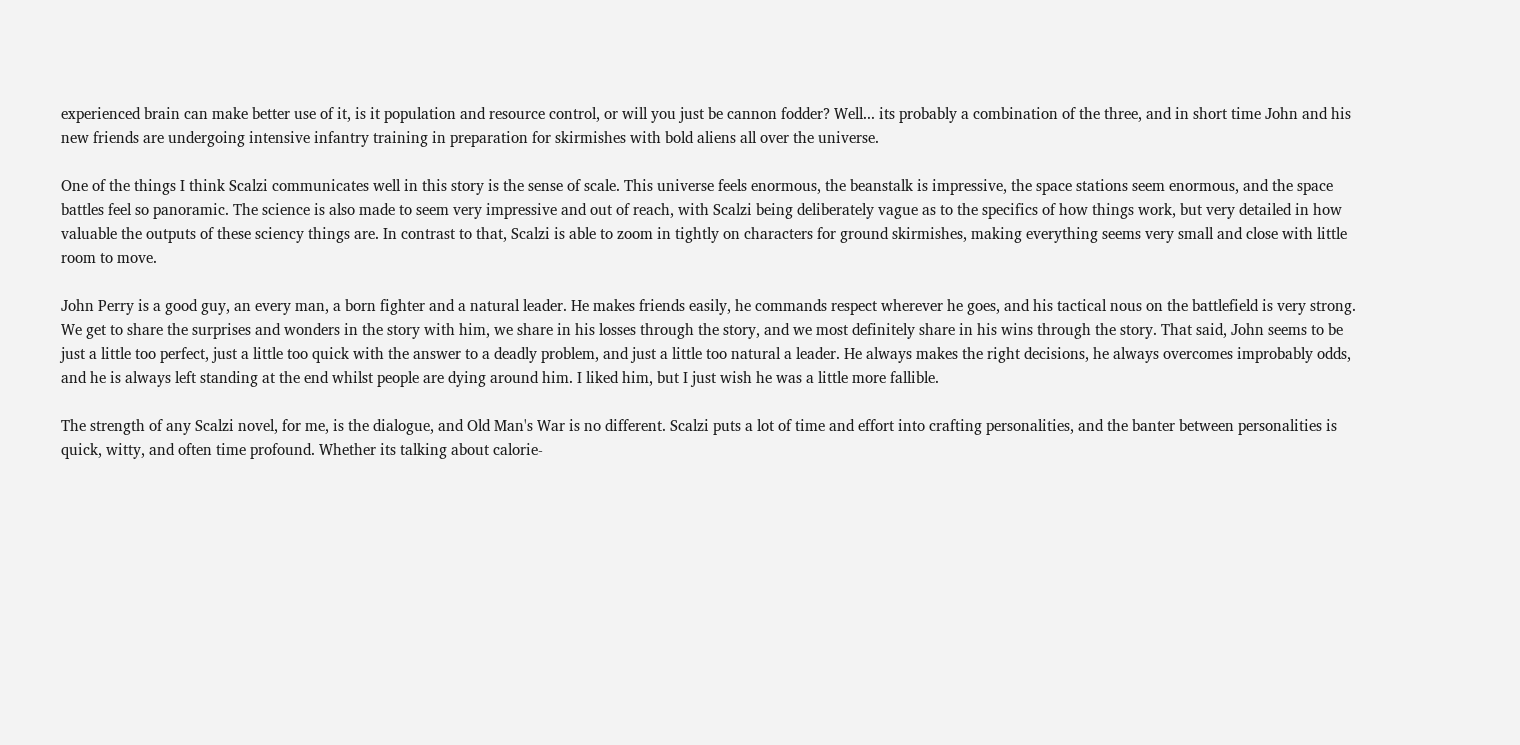experienced brain can make better use of it, is it population and resource control, or will you just be cannon fodder? Well... its probably a combination of the three, and in short time John and his new friends are undergoing intensive infantry training in preparation for skirmishes with bold aliens all over the universe.

One of the things I think Scalzi communicates well in this story is the sense of scale. This universe feels enormous, the beanstalk is impressive, the space stations seem enormous, and the space battles feel so panoramic. The science is also made to seem very impressive and out of reach, with Scalzi being deliberately vague as to the specifics of how things work, but very detailed in how valuable the outputs of these sciency things are. In contrast to that, Scalzi is able to zoom in tightly on characters for ground skirmishes, making everything seems very small and close with little room to move.

John Perry is a good guy, an every man, a born fighter and a natural leader. He makes friends easily, he commands respect wherever he goes, and his tactical nous on the battlefield is very strong. We get to share the surprises and wonders in the story with him, we share in his losses through the story, and we most definitely share in his wins through the story. That said, John seems to be just a little too perfect, just a little too quick with the answer to a deadly problem, and just a little too natural a leader. He always makes the right decisions, he always overcomes improbably odds, and he is always left standing at the end whilst people are dying around him. I liked him, but I just wish he was a little more fallible.

The strength of any Scalzi novel, for me, is the dialogue, and Old Man's War is no different. Scalzi puts a lot of time and effort into crafting personalities, and the banter between personalities is quick, witty, and often time profound. Whether its talking about calorie-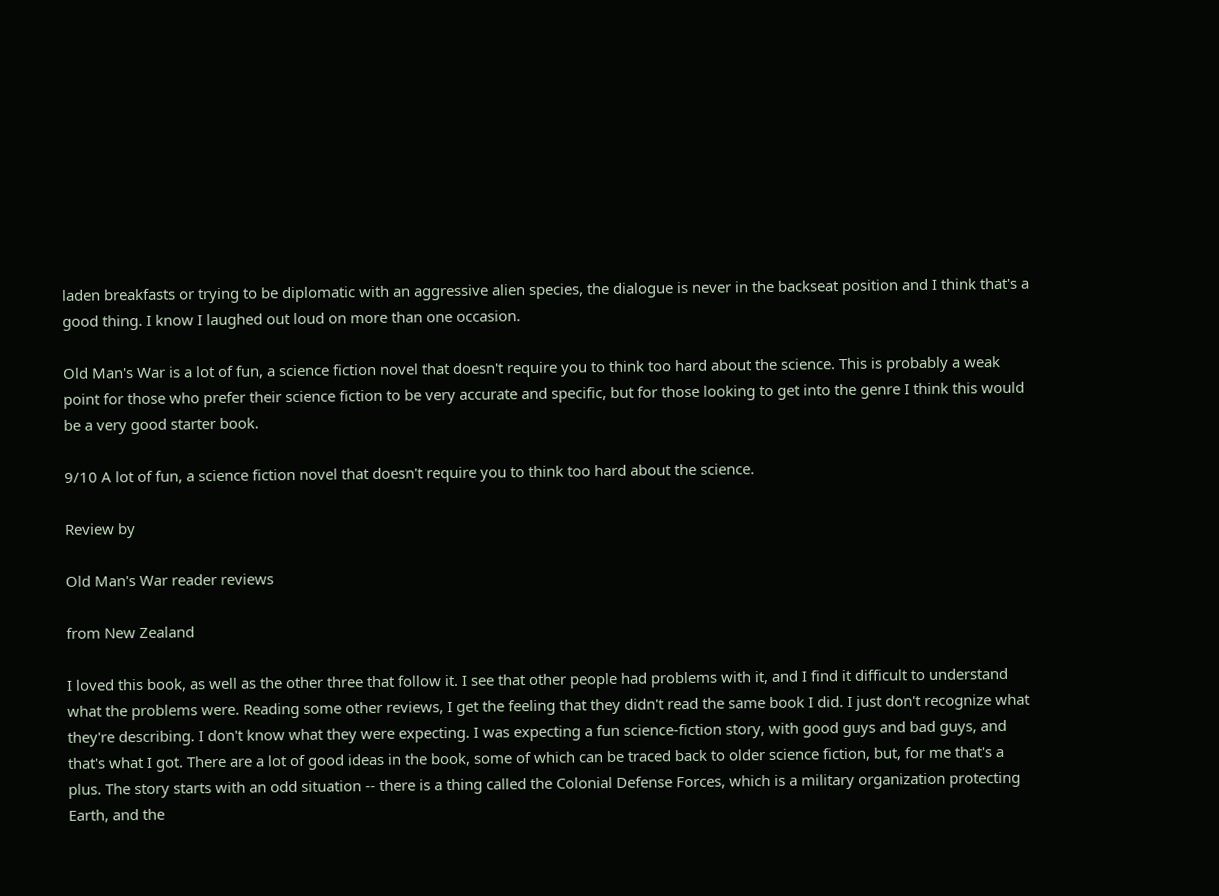laden breakfasts or trying to be diplomatic with an aggressive alien species, the dialogue is never in the backseat position and I think that's a good thing. I know I laughed out loud on more than one occasion.

Old Man's War is a lot of fun, a science fiction novel that doesn't require you to think too hard about the science. This is probably a weak point for those who prefer their science fiction to be very accurate and specific, but for those looking to get into the genre I think this would be a very good starter book.

9/10 A lot of fun, a science fiction novel that doesn't require you to think too hard about the science.

Review by

Old Man's War reader reviews

from New Zealand

I loved this book, as well as the other three that follow it. I see that other people had problems with it, and I find it difficult to understand what the problems were. Reading some other reviews, I get the feeling that they didn't read the same book I did. I just don't recognize what they're describing. I don't know what they were expecting. I was expecting a fun science-fiction story, with good guys and bad guys, and that's what I got. There are a lot of good ideas in the book, some of which can be traced back to older science fiction, but, for me that's a plus. The story starts with an odd situation -- there is a thing called the Colonial Defense Forces, which is a military organization protecting Earth, and the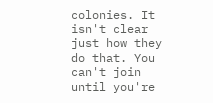colonies. It isn't clear just how they do that. You can't join until you're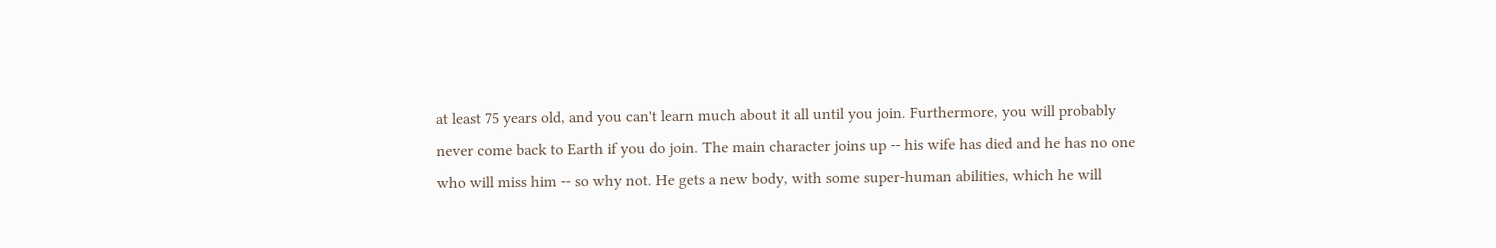at least 75 years old, and you can't learn much about it all until you join. Furthermore, you will probably never come back to Earth if you do join. The main character joins up -- his wife has died and he has no one who will miss him -- so why not. He gets a new body, with some super-human abilities, which he will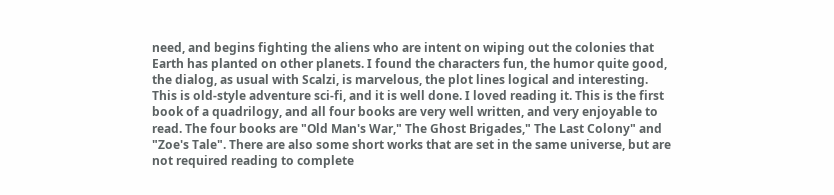need, and begins fighting the aliens who are intent on wiping out the colonies that Earth has planted on other planets. I found the characters fun, the humor quite good, the dialog, as usual with Scalzi, is marvelous, the plot lines logical and interesting. This is old-style adventure sci-fi, and it is well done. I loved reading it. This is the first book of a quadrilogy, and all four books are very well written, and very enjoyable to read. The four books are "Old Man's War," The Ghost Brigades," The Last Colony" and "Zoe's Tale". There are also some short works that are set in the same universe, but are not required reading to complete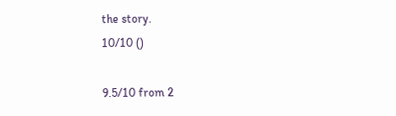the story.
10/10 ()

9.5/10 from 2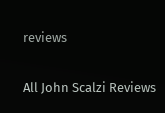reviews

All John Scalzi Reviews